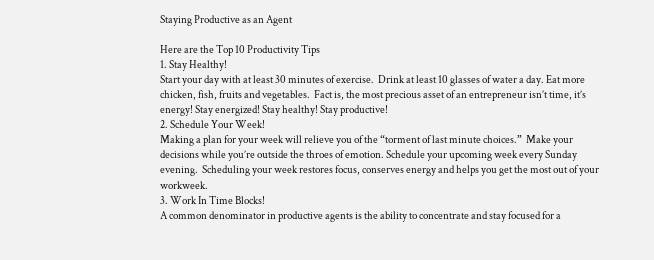Staying Productive as an Agent

Here are the Top 10 Productivity Tips
1. Stay Healthy!
Start your day with at least 30 minutes of exercise.  Drink at least 10 glasses of water a day. Eat more chicken, fish, fruits and vegetables.  Fact is, the most precious asset of an entrepreneur isn’t time, it’s energy! Stay energized! Stay healthy! Stay productive!
2. Schedule Your Week!
Making a plan for your week will relieve you of the “torment of last minute choices.”  Make your decisions while you’re outside the throes of emotion. Schedule your upcoming week every Sunday evening.  Scheduling your week restores focus, conserves energy and helps you get the most out of your workweek.
3. Work In Time Blocks!
A common denominator in productive agents is the ability to concentrate and stay focused for a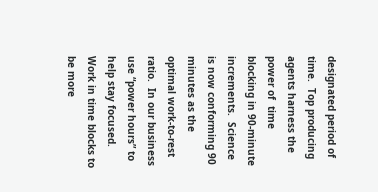designated period of time.  Top producing agents harness the power of  time blocking in 90-minute increments.  Science is now conforming 90 minutes as the optimal work-to-rest ratio.  In our business use “power hours” to help stay focused. Work in time blocks to be more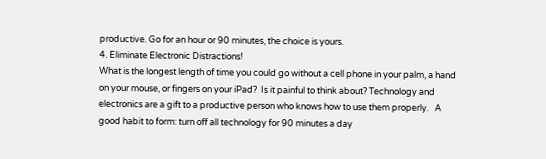productive. Go for an hour or 90 minutes, the choice is yours.
4. Eliminate Electronic Distractions!
What is the longest length of time you could go without a cell phone in your palm, a hand on your mouse, or fingers on your iPad?  Is it painful to think about? Technology and electronics are a gift to a productive person who knows how to use them properly.   A good habit to form: turn off all technology for 90 minutes a day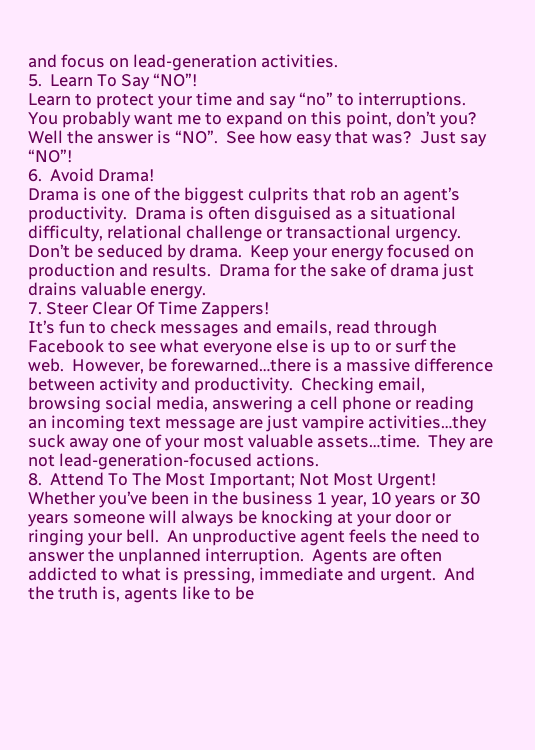and focus on lead-generation activities.
5.  Learn To Say “NO”!
Learn to protect your time and say “no” to interruptions.  You probably want me to expand on this point, don’t you? Well the answer is “NO”.  See how easy that was?  Just say “NO”!
6.  Avoid Drama!
Drama is one of the biggest culprits that rob an agent’s productivity.  Drama is often disguised as a situational difficulty, relational challenge or transactional urgency.  Don’t be seduced by drama.  Keep your energy focused on production and results.  Drama for the sake of drama just drains valuable energy.
7. Steer Clear Of Time Zappers!
It’s fun to check messages and emails, read through Facebook to see what everyone else is up to or surf the web.  However, be forewarned…there is a massive difference between activity and productivity.  Checking email, browsing social media, answering a cell phone or reading an incoming text message are just vampire activities…they suck away one of your most valuable assets…time.  They are not lead-generation-focused actions.
8.  Attend To The Most Important; Not Most Urgent!
Whether you’ve been in the business 1 year, 10 years or 30 years someone will always be knocking at your door or ringing your bell.  An unproductive agent feels the need to answer the unplanned interruption.  Agents are often addicted to what is pressing, immediate and urgent.  And the truth is, agents like to be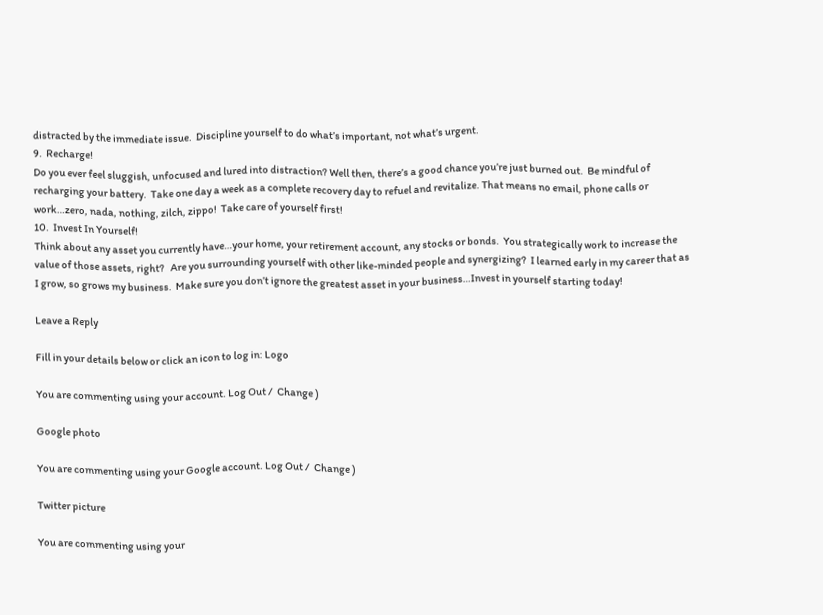distracted by the immediate issue.  Discipline yourself to do what’s important, not what’s urgent.
9.  Recharge!
Do you ever feel sluggish, unfocused and lured into distraction? Well then, there’s a good chance you’re just burned out.  Be mindful of recharging your battery.  Take one day a week as a complete recovery day to refuel and revitalize. That means no email, phone calls or work…zero, nada, nothing, zilch, zippo!  Take care of yourself first!
10.  Invest In Yourself!
Think about any asset you currently have…your home, your retirement account, any stocks or bonds.  You strategically work to increase the value of those assets, right?   Are you surrounding yourself with other like-minded people and synergizing?  I learned early in my career that as I grow, so grows my business.  Make sure you don’t ignore the greatest asset in your business…Invest in yourself starting today!

Leave a Reply

Fill in your details below or click an icon to log in: Logo

You are commenting using your account. Log Out /  Change )

Google photo

You are commenting using your Google account. Log Out /  Change )

Twitter picture

You are commenting using your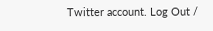Twitter account. Log Out /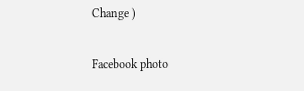Change )

Facebook photo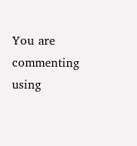You are commenting using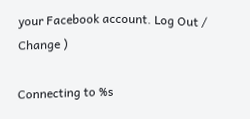your Facebook account. Log Out /  Change )

Connecting to %s